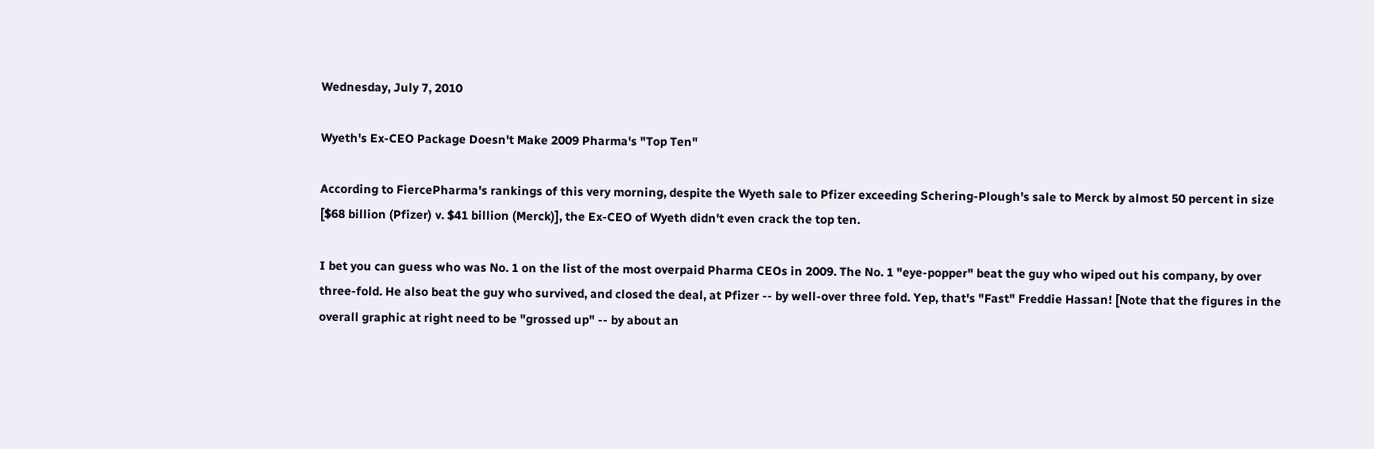Wednesday, July 7, 2010

Wyeth's Ex-CEO Package Doesn't Make 2009 Pharma's "Top Ten"

According to FiercePharma's rankings of this very morning, despite the Wyeth sale to Pfizer exceeding Schering-Plough's sale to Merck by almost 50 percent in size [$68 billion (Pfizer) v. $41 billion (Merck)], the Ex-CEO of Wyeth didn't even crack the top ten.

I bet you can guess who was No. 1 on the list of the most overpaid Pharma CEOs in 2009. The No. 1 "eye-popper" beat the guy who wiped out his company, by over three-fold. He also beat the guy who survived, and closed the deal, at Pfizer -- by well-over three fold. Yep, that's "Fast" Freddie Hassan! [Note that the figures in the overall graphic at right need to be "grossed up" -- by about an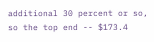additional 30 percent or so, so the top end -- $173.4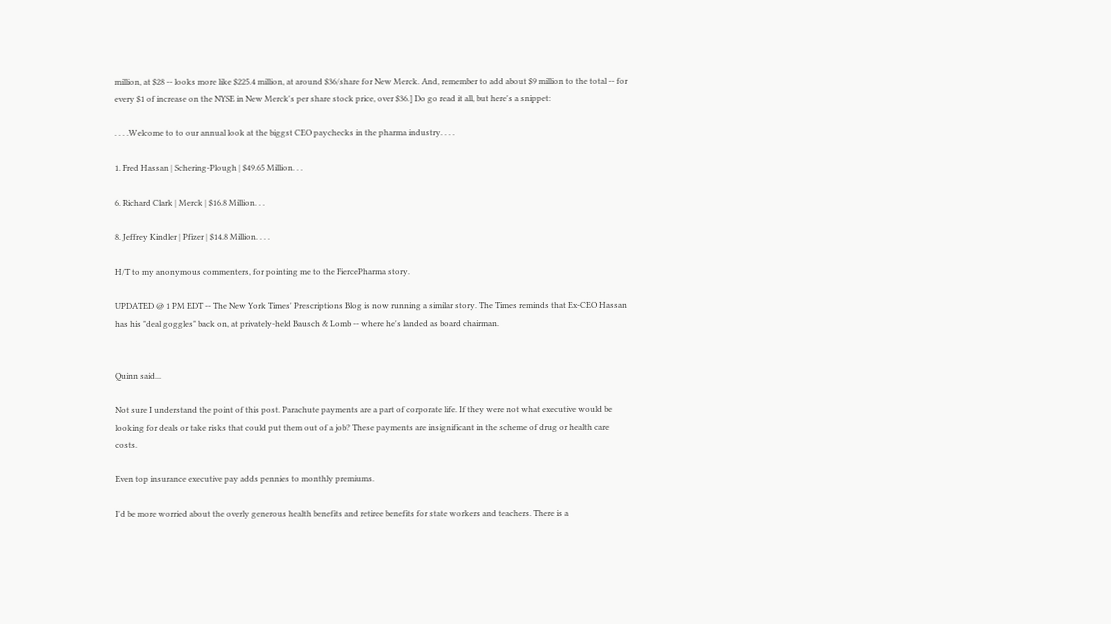million, at $28 -- looks more like $225.4 million, at around $36/share for New Merck. And, remember to add about $9 million to the total -- for every $1 of increase on the NYSE in New Merck's per share stock price, over $36.] Do go read it all, but here's a snippet:

. . . .Welcome to to our annual look at the biggst CEO paychecks in the pharma industry. . . .

1. Fred Hassan | Schering-Plough | $49.65 Million. . .

6. Richard Clark | Merck | $16.8 Million. . .

8. Jeffrey Kindler | Pfizer | $14.8 Million. . . .

H/T to my anonymous commenters, for pointing me to the FiercePharma story.

UPDATED @ 1 PM EDT -- The New York Times' Prescriptions Blog is now running a similar story. The Times reminds that Ex-CEO Hassan has his "deal goggles" back on, at privately-held Bausch & Lomb -- where he's landed as board chairman.


Quinn said...

Not sure I understand the point of this post. Parachute payments are a part of corporate life. If they were not what executive would be looking for deals or take risks that could put them out of a job? These payments are insignificant in the scheme of drug or health care costs.

Even top insurance executive pay adds pennies to monthly premiums.

I'd be more worried about the overly generous health benefits and retiree benefits for state workers and teachers. There is a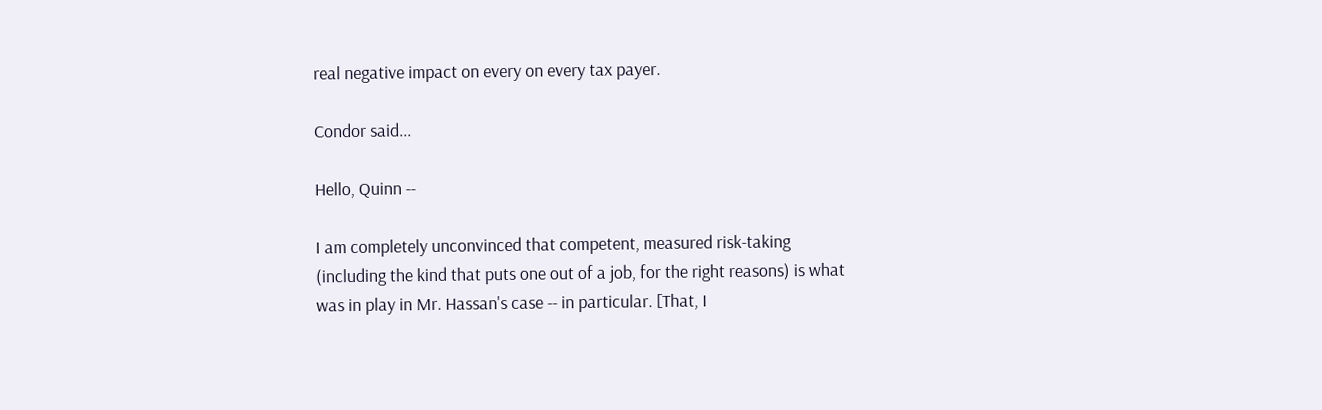real negative impact on every on every tax payer.

Condor said...

Hello, Quinn --

I am completely unconvinced that competent, measured risk-taking (including the kind that puts one out of a job, for the right reasons) is what was in play in Mr. Hassan's case -- in particular. [That, I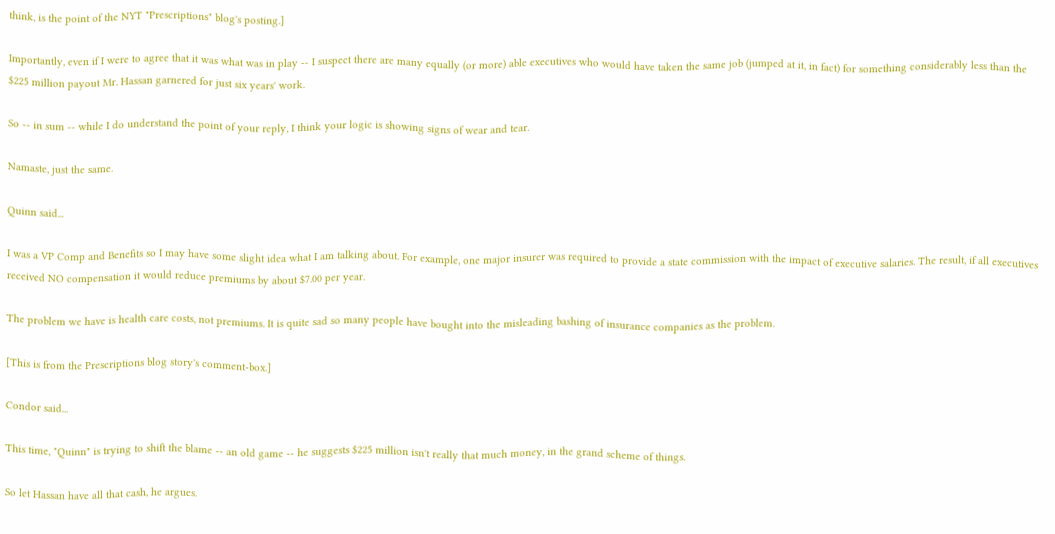think, is the point of the NYT "Prescriptions" blog's posting.]

Importantly, even if I were to agree that it was what was in play -- I suspect there are many equally (or more) able executives who would have taken the same job (jumped at it, in fact) for something considerably less than the $225 million payout Mr. Hassan garnered for just six years' work.

So -- in sum -- while I do understand the point of your reply, I think your logic is showing signs of wear and tear.

Namaste, just the same.

Quinn said...

I was a VP Comp and Benefits so I may have some slight idea what I am talking about. For example, one major insurer was required to provide a state commission with the impact of executive salaries. The result, if all executives received NO compensation it would reduce premiums by about $7.00 per year.

The problem we have is health care costs, not premiums. It is quite sad so many people have bought into the misleading bashing of insurance companies as the problem.

[This is from the Prescriptions blog story's comment-box.]

Condor said...

This time, "Quinn" is trying to shift the blame -- an old game -- he suggests $225 million isn't really that much money, in the grand scheme of things.

So let Hassan have all that cash, he argues.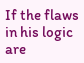If the flaws in his logic are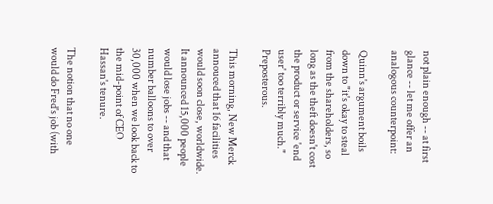not plain enough -- at first glance -- let me offer an analogous counterpoint:

Quinn's argument boils down to "it's okay to steal from the shareholders, so long as the theft doesn't cost the product or service 'end user' too terribly much." Preposterous.

This morning, New Merck annouced that 16 facilities would soon close, worldwide. It announced 15,000 people would lose jobs -- and that number balloons to over 30,000 when we look back to the mid-point of CEO Hassan's tenure.

The notion that no one would do Fred's job (with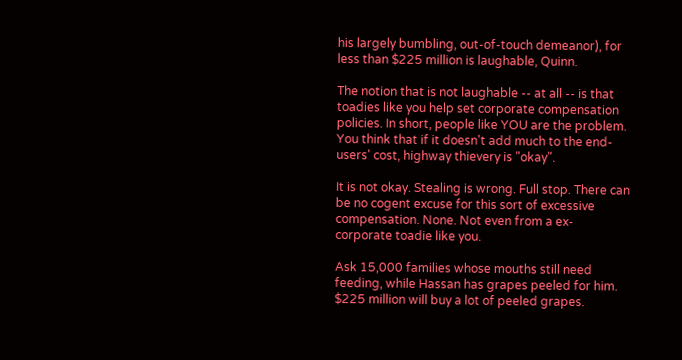his largely bumbling, out-of-touch demeanor), for less than $225 million is laughable, Quinn.

The notion that is not laughable -- at all -- is that toadies like you help set corporate compensation policies. In short, people like YOU are the problem. You think that if it doesn't add much to the end-users' cost, highway thievery is "okay".

It is not okay. Stealing is wrong. Full stop. There can be no cogent excuse for this sort of excessive compensation. None. Not even from a ex-corporate toadie like you.

Ask 15,000 families whose mouths still need feeding, while Hassan has grapes peeled for him. $225 million will buy a lot of peeled grapes.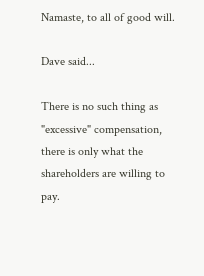Namaste, to all of good will.

Dave said...

There is no such thing as "excessive" compensation, there is only what the shareholders are willing to pay.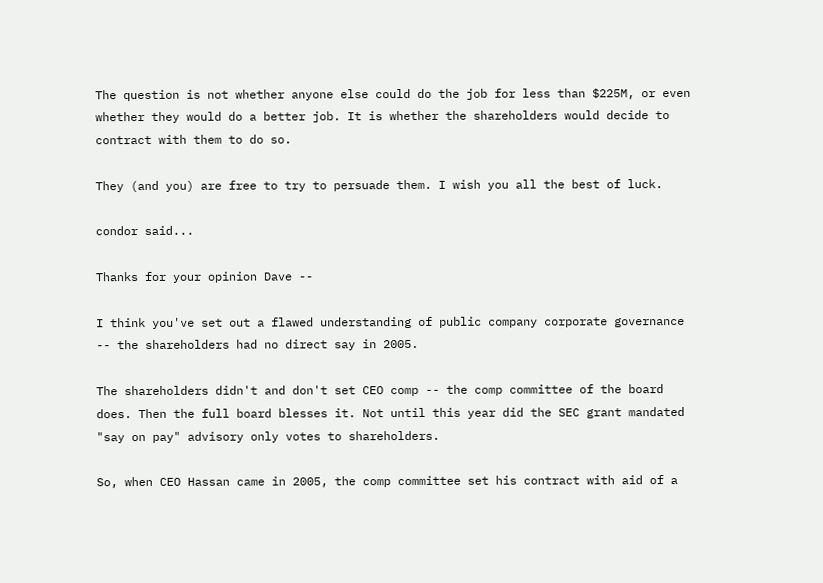The question is not whether anyone else could do the job for less than $225M, or even whether they would do a better job. It is whether the shareholders would decide to contract with them to do so.

They (and you) are free to try to persuade them. I wish you all the best of luck.

condor said...

Thanks for your opinion Dave --

I think you've set out a flawed understanding of public company corporate governance -- the shareholders had no direct say in 2005.

The shareholders didn't and don't set CEO comp -- the comp committee of the board does. Then the full board blesses it. Not until this year did the SEC grant mandated "say on pay" advisory only votes to shareholders.

So, when CEO Hassan came in 2005, the comp committee set his contract with aid of a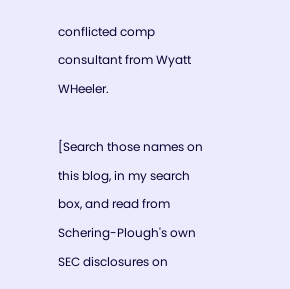conflicted comp consultant from Wyatt WHeeler.

[Search those names on this blog, in my search box, and read from Schering-Plough's own SEC disclosures on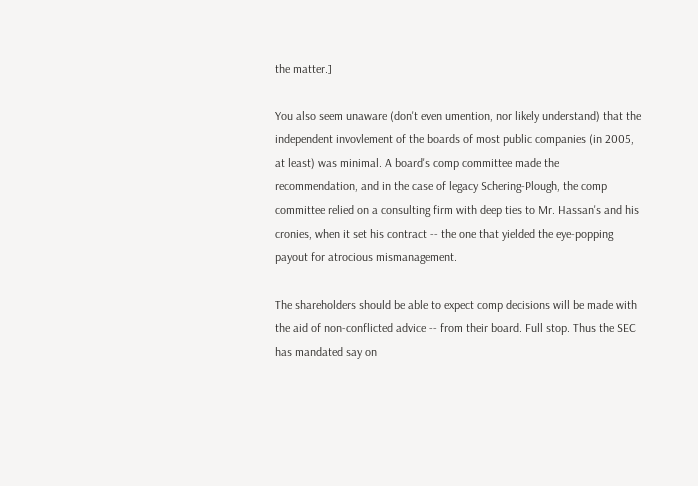the matter.]

You also seem unaware (don't even umention, nor likely understand) that the independent invovlement of the boards of most public companies (in 2005, at least) was minimal. A board's comp committee made the recommendation, and in the case of legacy Schering-Plough, the comp committee relied on a consulting firm with deep ties to Mr. Hassan's and his cronies, when it set his contract -- the one that yielded the eye-popping payout for atrocious mismanagement.

The shareholders should be able to expect comp decisions will be made with the aid of non-conflicted advice -- from their board. Full stop. Thus the SEC has mandated say on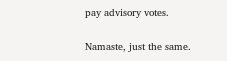pay advisory votes.

Namaste, just the same.